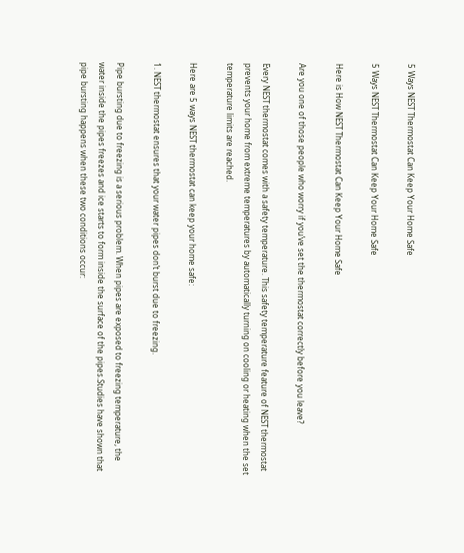5 Ways NEST Thermostat Can Keep Your Home Safe

5 Ways NEST Thermostat Can Keep Your Home Safe

Here is How NEST Thermostat Can Keep Your Home Safe

Are you one of those people who worry if you’ve set the thermostat correctly before you leave?

Every NEST thermostat comes with a safety temperature. This safety temperature feature of NEST thermostat prevents your home from extreme temperatures by automatically turning on cooling or heating when the set temperature limits are reached.

Here are 5 ways NEST thermostat can keep your home safe:

1. NEST thermostat ensures that your water pipes don’t burst due to freezing.

Pipe bursting due to freezing is a serious problem. When pipes are exposed to freezing temperature, the water inside the pipes freezes and ice starts to form inside the surface of the pipes.Studies have shown that pipe bursting happens when these two conditions occur: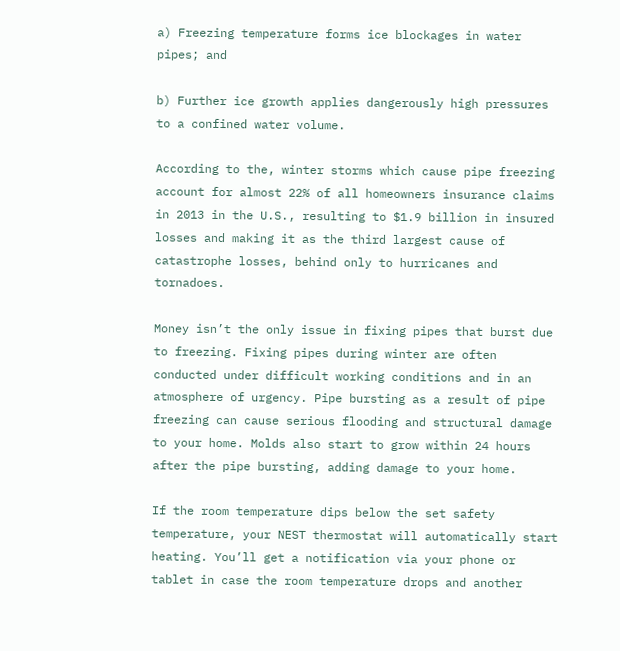a) Freezing temperature forms ice blockages in water pipes; and

b) Further ice growth applies dangerously high pressures to a confined water volume.

According to the, winter storms which cause pipe freezing account for almost 22% of all homeowners insurance claims in 2013 in the U.S., resulting to $1.9 billion in insured losses and making it as the third largest cause of catastrophe losses, behind only to hurricanes and tornadoes.

Money isn’t the only issue in fixing pipes that burst due to freezing. Fixing pipes during winter are often conducted under difficult working conditions and in an atmosphere of urgency. Pipe bursting as a result of pipe freezing can cause serious flooding and structural damage to your home. Molds also start to grow within 24 hours after the pipe bursting, adding damage to your home.

If the room temperature dips below the set safety temperature, your NEST thermostat will automatically start heating. You’ll get a notification via your phone or tablet in case the room temperature drops and another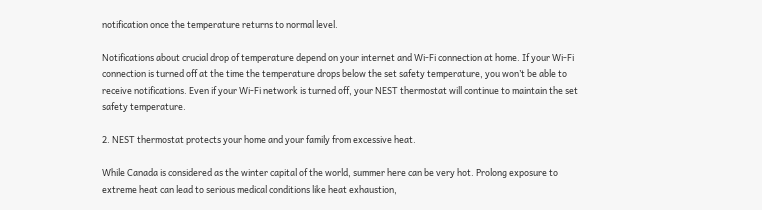notification once the temperature returns to normal level.

Notifications about crucial drop of temperature depend on your internet and Wi-Fi connection at home. If your Wi-Fi connection is turned off at the time the temperature drops below the set safety temperature, you won’t be able to receive notifications. Even if your Wi-Fi network is turned off, your NEST thermostat will continue to maintain the set safety temperature.

2. NEST thermostat protects your home and your family from excessive heat.

While Canada is considered as the winter capital of the world, summer here can be very hot. Prolong exposure to extreme heat can lead to serious medical conditions like heat exhaustion,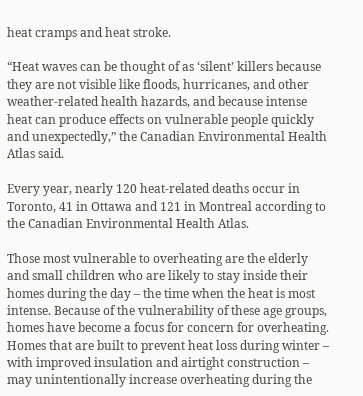heat cramps and heat stroke.

“Heat waves can be thought of as ‘silent’ killers because they are not visible like floods, hurricanes, and other weather-related health hazards, and because intense heat can produce effects on vulnerable people quickly and unexpectedly,” the Canadian Environmental Health Atlas said.

Every year, nearly 120 heat-related deaths occur in Toronto, 41 in Ottawa and 121 in Montreal according to the Canadian Environmental Health Atlas.

Those most vulnerable to overheating are the elderly and small children who are likely to stay inside their homes during the day – the time when the heat is most intense. Because of the vulnerability of these age groups, homes have become a focus for concern for overheating. Homes that are built to prevent heat loss during winter – with improved insulation and airtight construction – may unintentionally increase overheating during the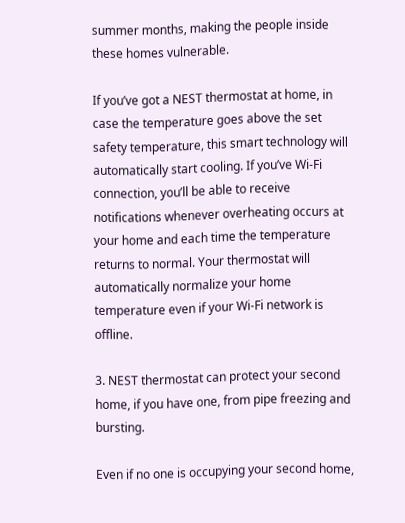summer months, making the people inside these homes vulnerable.

If you’ve got a NEST thermostat at home, in case the temperature goes above the set safety temperature, this smart technology will automatically start cooling. If you’ve Wi-Fi connection, you’ll be able to receive notifications whenever overheating occurs at your home and each time the temperature returns to normal. Your thermostat will automatically normalize your home temperature even if your Wi-Fi network is offline.

3. NEST thermostat can protect your second home, if you have one, from pipe freezing and bursting.

Even if no one is occupying your second home,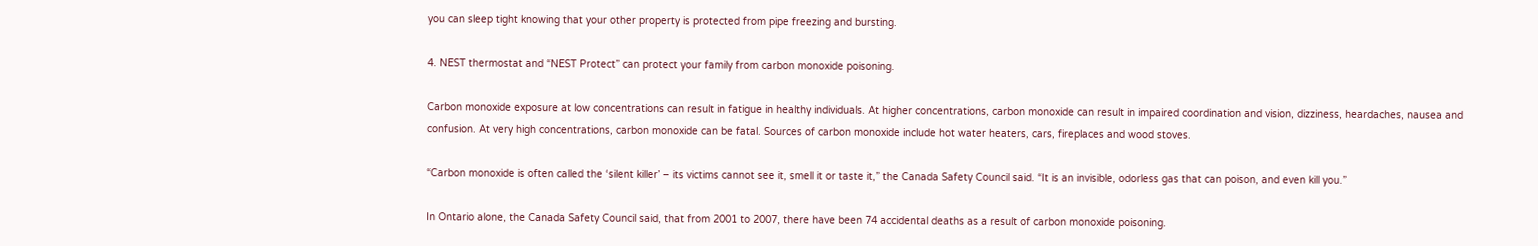you can sleep tight knowing that your other property is protected from pipe freezing and bursting.

4. NEST thermostat and “NEST Protect” can protect your family from carbon monoxide poisoning.

Carbon monoxide exposure at low concentrations can result in fatigue in healthy individuals. At higher concentrations, carbon monoxide can result in impaired coordination and vision, dizziness, heardaches, nausea and confusion. At very high concentrations, carbon monoxide can be fatal. Sources of carbon monoxide include hot water heaters, cars, fireplaces and wood stoves.

“Carbon monoxide is often called the ‘silent killer’ – its victims cannot see it, smell it or taste it,” the Canada Safety Council said. “It is an invisible, odorless gas that can poison, and even kill you.”

In Ontario alone, the Canada Safety Council said, that from 2001 to 2007, there have been 74 accidental deaths as a result of carbon monoxide poisoning.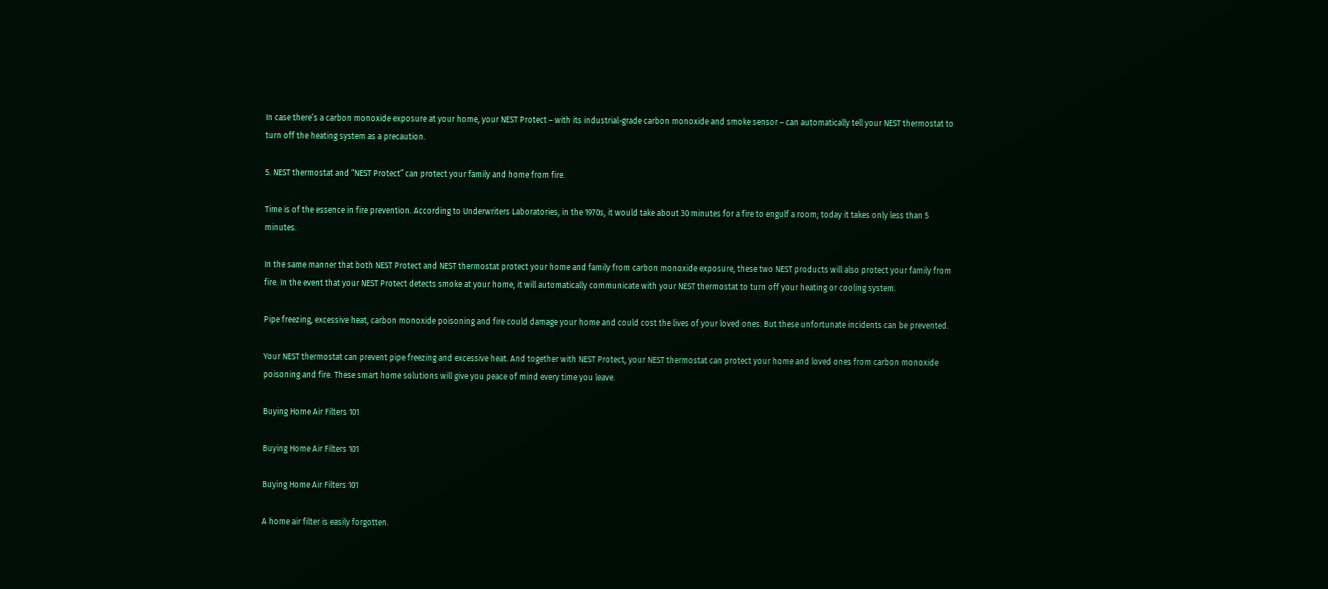In case there’s a carbon monoxide exposure at your home, your NEST Protect – with its industrial-grade carbon monoxide and smoke sensor – can automatically tell your NEST thermostat to turn off the heating system as a precaution.

5. NEST thermostat and “NEST Protect” can protect your family and home from fire.

Time is of the essence in fire prevention. According to Underwriters Laboratories, in the 1970s, it would take about 30 minutes for a fire to engulf a room; today it takes only less than 5 minutes.

In the same manner that both NEST Protect and NEST thermostat protect your home and family from carbon monoxide exposure, these two NEST products will also protect your family from fire. In the event that your NEST Protect detects smoke at your home, it will automatically communicate with your NEST thermostat to turn off your heating or cooling system.

Pipe freezing, excessive heat, carbon monoxide poisoning and fire could damage your home and could cost the lives of your loved ones. But these unfortunate incidents can be prevented.

Your NEST thermostat can prevent pipe freezing and excessive heat. And together with NEST Protect, your NEST thermostat can protect your home and loved ones from carbon monoxide poisoning and fire. These smart home solutions will give you peace of mind every time you leave.

Buying Home Air Filters 101

Buying Home Air Filters 101

Buying Home Air Filters 101

A home air filter is easily forgotten.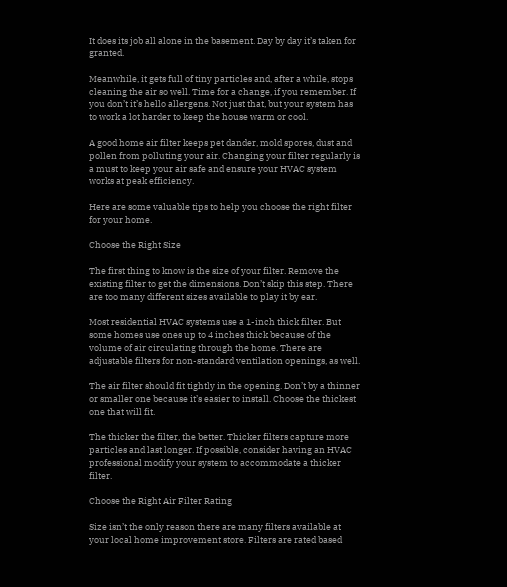It does its job all alone in the basement. Day by day it’s taken for granted.

Meanwhile, it gets full of tiny particles and, after a while, stops cleaning the air so well. Time for a change, if you remember. If you don’t it’s hello allergens. Not just that, but your system has to work a lot harder to keep the house warm or cool.

A good home air filter keeps pet dander, mold spores, dust and pollen from polluting your air. Changing your filter regularly is a must to keep your air safe and ensure your HVAC system works at peak efficiency.

Here are some valuable tips to help you choose the right filter for your home.

Choose the Right Size

The first thing to know is the size of your filter. Remove the existing filter to get the dimensions. Don’t skip this step. There are too many different sizes available to play it by ear.

Most residential HVAC systems use a 1-inch thick filter. But some homes use ones up to 4 inches thick because of the volume of air circulating through the home. There are adjustable filters for non-standard ventilation openings, as well.

The air filter should fit tightly in the opening. Don’t by a thinner or smaller one because it’s easier to install. Choose the thickest one that will fit.

The thicker the filter, the better. Thicker filters capture more particles and last longer. If possible, consider having an HVAC professional modify your system to accommodate a thicker filter.

Choose the Right Air Filter Rating

Size isn’t the only reason there are many filters available at your local home improvement store. Filters are rated based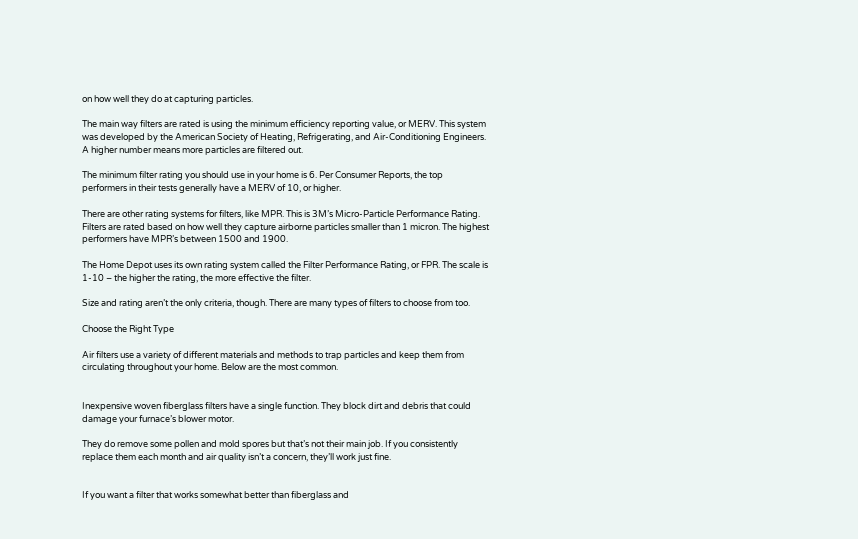on how well they do at capturing particles.

The main way filters are rated is using the minimum efficiency reporting value, or MERV. This system was developed by the American Society of Heating, Refrigerating, and Air-Conditioning Engineers. A higher number means more particles are filtered out.

The minimum filter rating you should use in your home is 6. Per Consumer Reports, the top performers in their tests generally have a MERV of 10, or higher.

There are other rating systems for filters, like MPR. This is 3M’s Micro-Particle Performance Rating. Filters are rated based on how well they capture airborne particles smaller than 1 micron. The highest performers have MPR’s between 1500 and 1900.

The Home Depot uses its own rating system called the Filter Performance Rating, or FPR. The scale is 1-10 – the higher the rating, the more effective the filter.

Size and rating aren’t the only criteria, though. There are many types of filters to choose from too.

Choose the Right Type

Air filters use a variety of different materials and methods to trap particles and keep them from circulating throughout your home. Below are the most common.


Inexpensive woven fiberglass filters have a single function. They block dirt and debris that could damage your furnace’s blower motor.

They do remove some pollen and mold spores but that’s not their main job. If you consistently replace them each month and air quality isn’t a concern, they’ll work just fine.


If you want a filter that works somewhat better than fiberglass and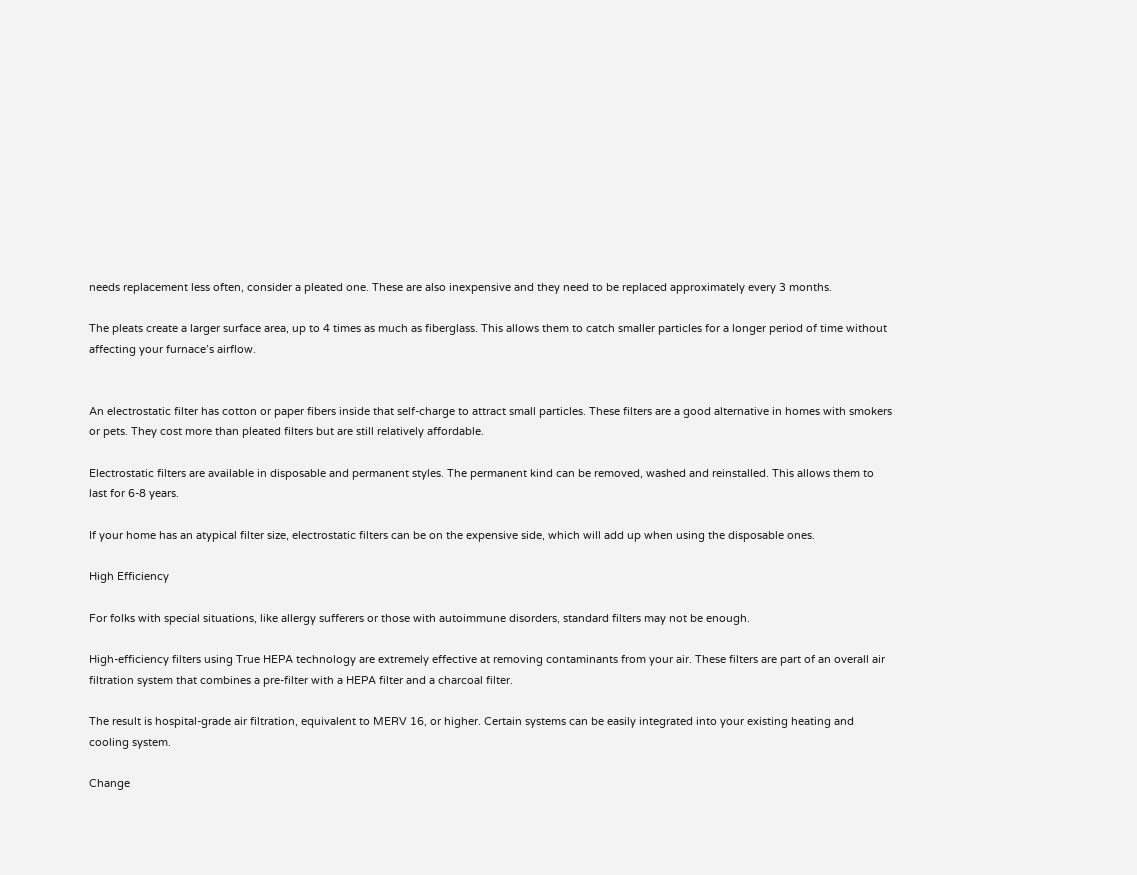needs replacement less often, consider a pleated one. These are also inexpensive and they need to be replaced approximately every 3 months.

The pleats create a larger surface area, up to 4 times as much as fiberglass. This allows them to catch smaller particles for a longer period of time without affecting your furnace’s airflow.


An electrostatic filter has cotton or paper fibers inside that self-charge to attract small particles. These filters are a good alternative in homes with smokers or pets. They cost more than pleated filters but are still relatively affordable.

Electrostatic filters are available in disposable and permanent styles. The permanent kind can be removed, washed and reinstalled. This allows them to last for 6-8 years.

If your home has an atypical filter size, electrostatic filters can be on the expensive side, which will add up when using the disposable ones.

High Efficiency

For folks with special situations, like allergy sufferers or those with autoimmune disorders, standard filters may not be enough.

High-efficiency filters using True HEPA technology are extremely effective at removing contaminants from your air. These filters are part of an overall air filtration system that combines a pre-filter with a HEPA filter and a charcoal filter.

The result is hospital-grade air filtration, equivalent to MERV 16, or higher. Certain systems can be easily integrated into your existing heating and cooling system.

Change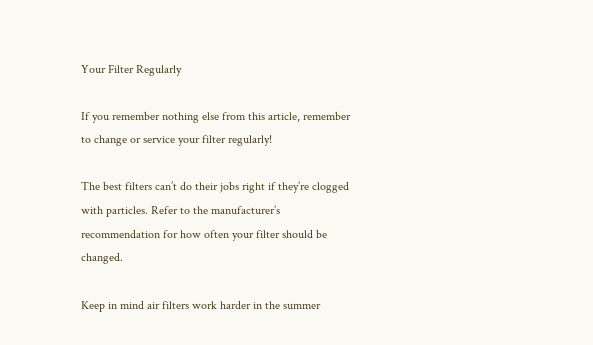Your Filter Regularly

If you remember nothing else from this article, remember to change or service your filter regularly!

The best filters can’t do their jobs right if they’re clogged with particles. Refer to the manufacturer’s recommendation for how often your filter should be changed.

Keep in mind air filters work harder in the summer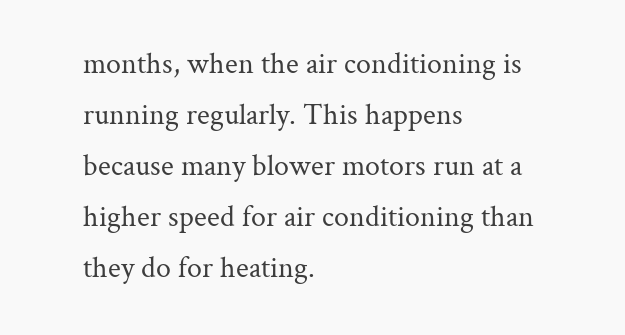months, when the air conditioning is running regularly. This happens because many blower motors run at a higher speed for air conditioning than they do for heating.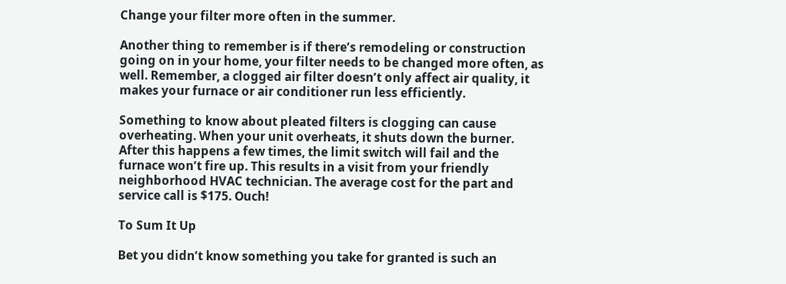Change your filter more often in the summer.

Another thing to remember is if there’s remodeling or construction going on in your home, your filter needs to be changed more often, as well. Remember, a clogged air filter doesn’t only affect air quality, it makes your furnace or air conditioner run less efficiently.

Something to know about pleated filters is clogging can cause overheating. When your unit overheats, it shuts down the burner. After this happens a few times, the limit switch will fail and the furnace won’t fire up. This results in a visit from your friendly neighborhood HVAC technician. The average cost for the part and service call is $175. Ouch!

To Sum It Up

Bet you didn’t know something you take for granted is such an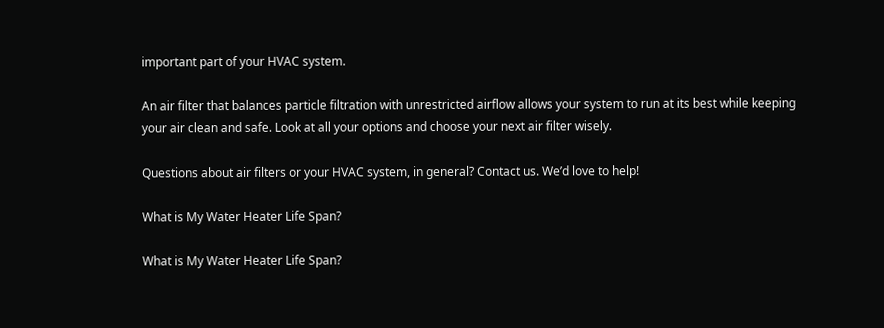important part of your HVAC system.

An air filter that balances particle filtration with unrestricted airflow allows your system to run at its best while keeping your air clean and safe. Look at all your options and choose your next air filter wisely.

Questions about air filters or your HVAC system, in general? Contact us. We’d love to help!

What is My Water Heater Life Span?

What is My Water Heater Life Span?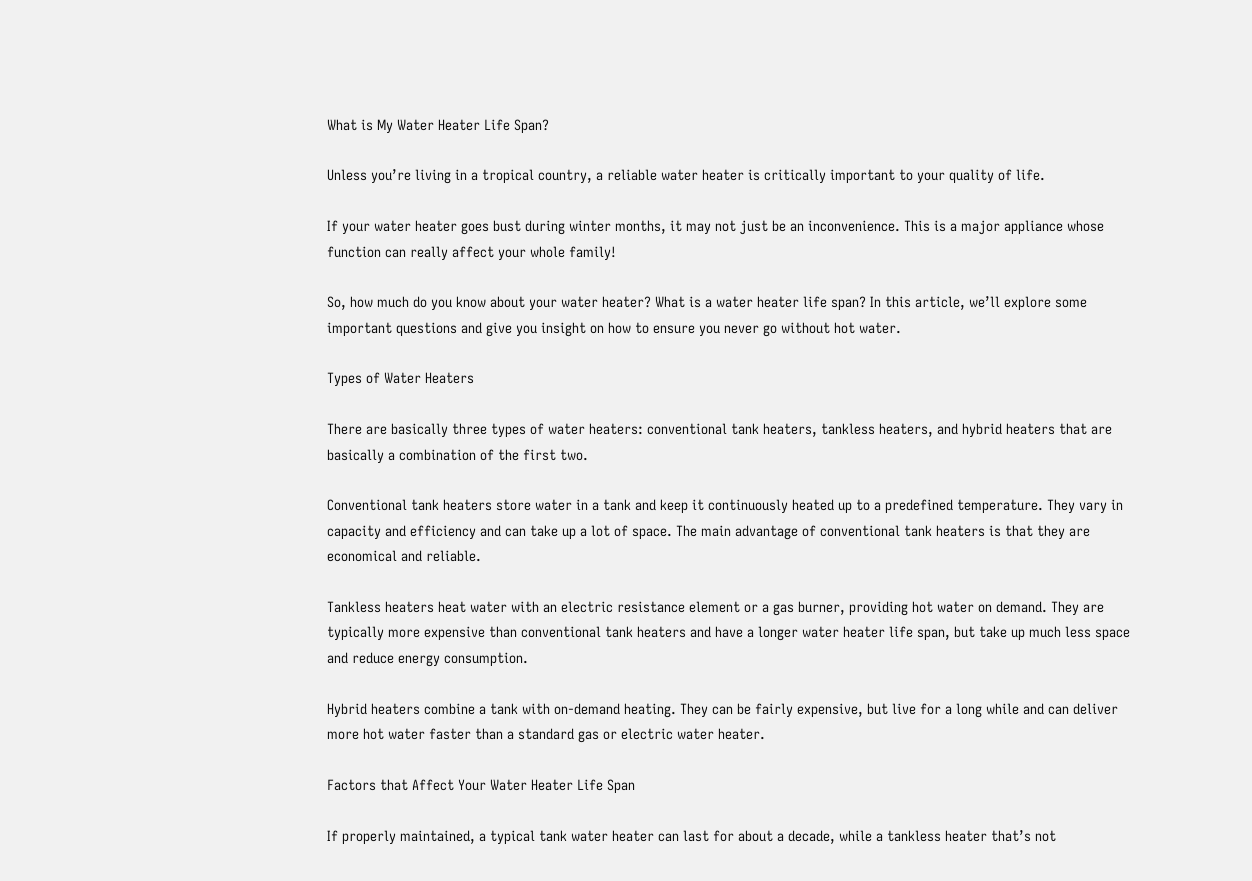What is My Water Heater Life Span?

Unless you’re living in a tropical country, a reliable water heater is critically important to your quality of life.

If your water heater goes bust during winter months, it may not just be an inconvenience. This is a major appliance whose function can really affect your whole family!

So, how much do you know about your water heater? What is a water heater life span? In this article, we’ll explore some important questions and give you insight on how to ensure you never go without hot water.

Types of Water Heaters

There are basically three types of water heaters: conventional tank heaters, tankless heaters, and hybrid heaters that are basically a combination of the first two.

Conventional tank heaters store water in a tank and keep it continuously heated up to a predefined temperature. They vary in capacity and efficiency and can take up a lot of space. The main advantage of conventional tank heaters is that they are economical and reliable.

Tankless heaters heat water with an electric resistance element or a gas burner, providing hot water on demand. They are typically more expensive than conventional tank heaters and have a longer water heater life span, but take up much less space and reduce energy consumption.

Hybrid heaters combine a tank with on-demand heating. They can be fairly expensive, but live for a long while and can deliver more hot water faster than a standard gas or electric water heater.

Factors that Affect Your Water Heater Life Span

If properly maintained, a typical tank water heater can last for about a decade, while a tankless heater that’s not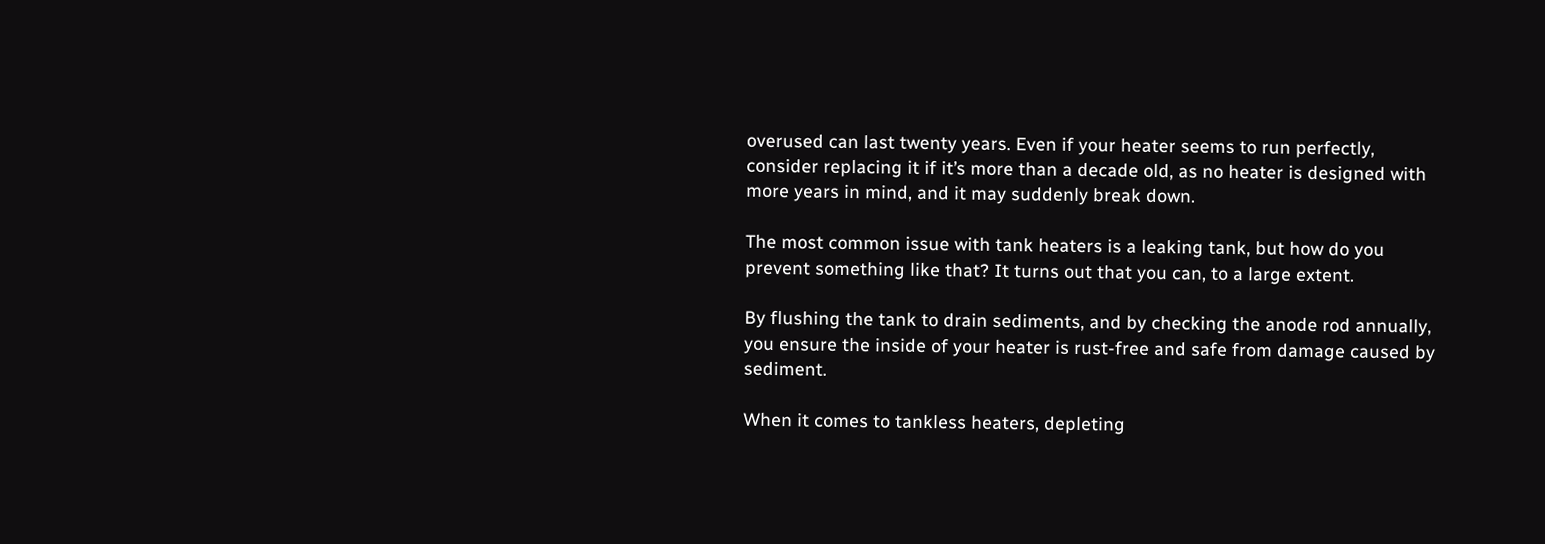overused can last twenty years. Even if your heater seems to run perfectly, consider replacing it if it’s more than a decade old, as no heater is designed with more years in mind, and it may suddenly break down.

The most common issue with tank heaters is a leaking tank, but how do you prevent something like that? It turns out that you can, to a large extent.

By flushing the tank to drain sediments, and by checking the anode rod annually, you ensure the inside of your heater is rust-free and safe from damage caused by sediment.

When it comes to tankless heaters, depleting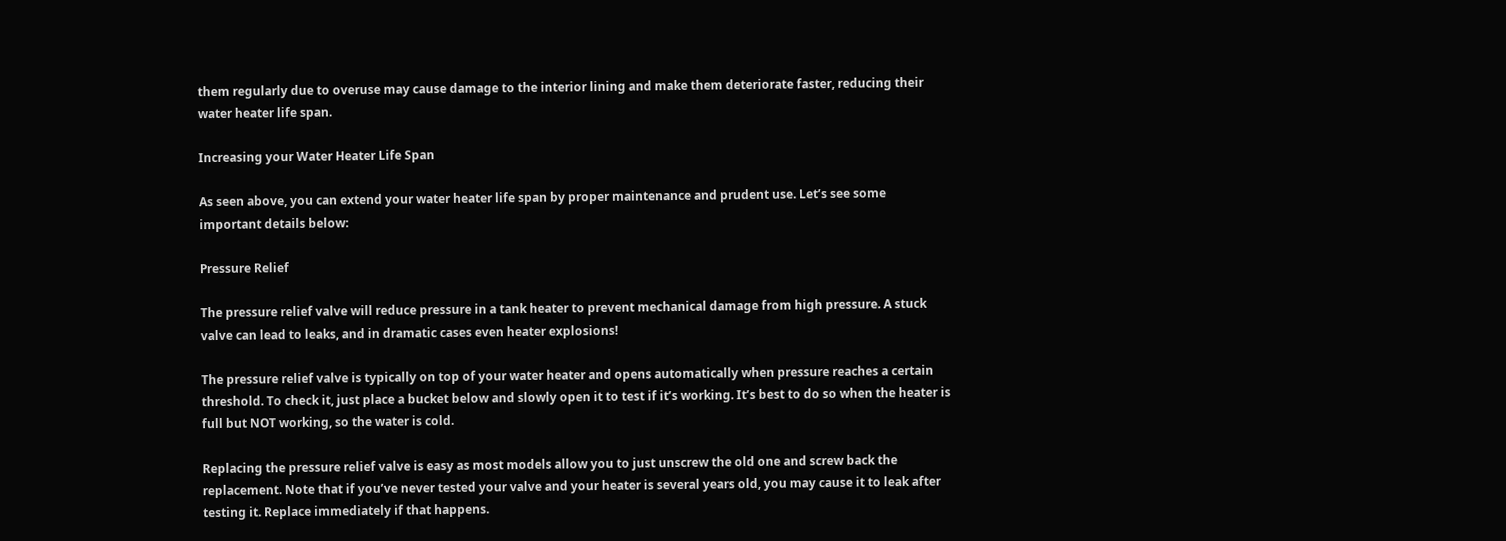them regularly due to overuse may cause damage to the interior lining and make them deteriorate faster, reducing their water heater life span.

Increasing your Water Heater Life Span

As seen above, you can extend your water heater life span by proper maintenance and prudent use. Let’s see some important details below:

Pressure Relief

The pressure relief valve will reduce pressure in a tank heater to prevent mechanical damage from high pressure. A stuck valve can lead to leaks, and in dramatic cases even heater explosions!

The pressure relief valve is typically on top of your water heater and opens automatically when pressure reaches a certain threshold. To check it, just place a bucket below and slowly open it to test if it’s working. It’s best to do so when the heater is full but NOT working, so the water is cold.

Replacing the pressure relief valve is easy as most models allow you to just unscrew the old one and screw back the replacement. Note that if you’ve never tested your valve and your heater is several years old, you may cause it to leak after testing it. Replace immediately if that happens.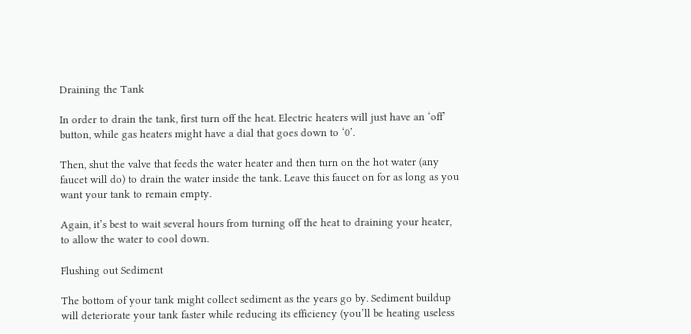Draining the Tank

In order to drain the tank, first turn off the heat. Electric heaters will just have an ‘off’ button, while gas heaters might have a dial that goes down to ‘0’.

Then, shut the valve that feeds the water heater and then turn on the hot water (any faucet will do) to drain the water inside the tank. Leave this faucet on for as long as you want your tank to remain empty.

Again, it’s best to wait several hours from turning off the heat to draining your heater, to allow the water to cool down.

Flushing out Sediment

The bottom of your tank might collect sediment as the years go by. Sediment buildup will deteriorate your tank faster while reducing its efficiency (you’ll be heating useless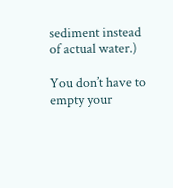sediment instead of actual water.)

You don’t have to empty your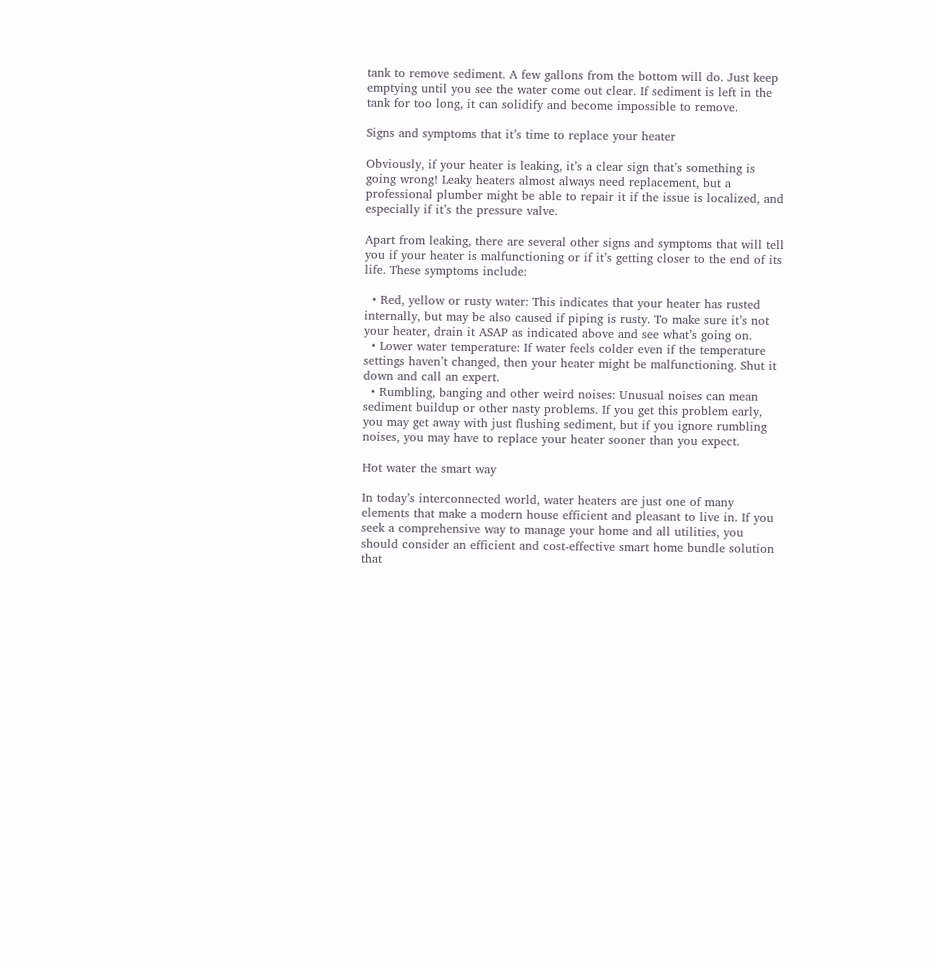tank to remove sediment. A few gallons from the bottom will do. Just keep emptying until you see the water come out clear. If sediment is left in the tank for too long, it can solidify and become impossible to remove.

Signs and symptoms that it’s time to replace your heater

Obviously, if your heater is leaking, it’s a clear sign that’s something is going wrong! Leaky heaters almost always need replacement, but a professional plumber might be able to repair it if the issue is localized, and especially if it’s the pressure valve.

Apart from leaking, there are several other signs and symptoms that will tell you if your heater is malfunctioning or if it’s getting closer to the end of its life. These symptoms include:

  • Red, yellow or rusty water: This indicates that your heater has rusted internally, but may be also caused if piping is rusty. To make sure it’s not your heater, drain it ASAP as indicated above and see what’s going on.
  • Lower water temperature: If water feels colder even if the temperature settings haven’t changed, then your heater might be malfunctioning. Shut it down and call an expert.
  • Rumbling, banging and other weird noises: Unusual noises can mean sediment buildup or other nasty problems. If you get this problem early, you may get away with just flushing sediment, but if you ignore rumbling noises, you may have to replace your heater sooner than you expect.

Hot water the smart way

In today’s interconnected world, water heaters are just one of many elements that make a modern house efficient and pleasant to live in. If you seek a comprehensive way to manage your home and all utilities, you should consider an efficient and cost-effective smart home bundle solution that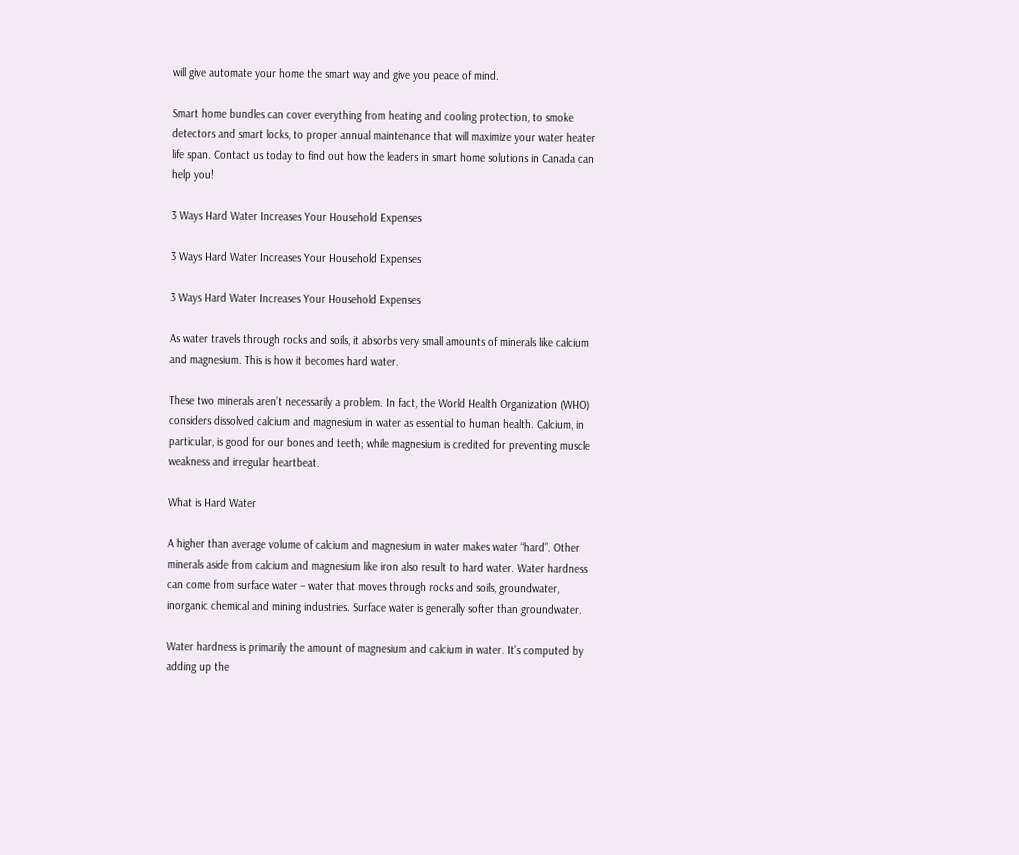will give automate your home the smart way and give you peace of mind.

Smart home bundles can cover everything from heating and cooling protection, to smoke detectors and smart locks, to proper annual maintenance that will maximize your water heater life span. Contact us today to find out how the leaders in smart home solutions in Canada can help you!

3 Ways Hard Water Increases Your Household Expenses

3 Ways Hard Water Increases Your Household Expenses

3 Ways Hard Water Increases Your Household Expenses

As water travels through rocks and soils, it absorbs very small amounts of minerals like calcium and magnesium. This is how it becomes hard water.

These two minerals aren’t necessarily a problem. In fact, the World Health Organization (WHO) considers dissolved calcium and magnesium in water as essential to human health. Calcium, in particular, is good for our bones and teeth; while magnesium is credited for preventing muscle weakness and irregular heartbeat.

What is Hard Water

A higher than average volume of calcium and magnesium in water makes water “hard”. Other minerals aside from calcium and magnesium like iron also result to hard water. Water hardness can come from surface water – water that moves through rocks and soils, groundwater, inorganic chemical and mining industries. Surface water is generally softer than groundwater.

Water hardness is primarily the amount of magnesium and calcium in water. It’s computed by adding up the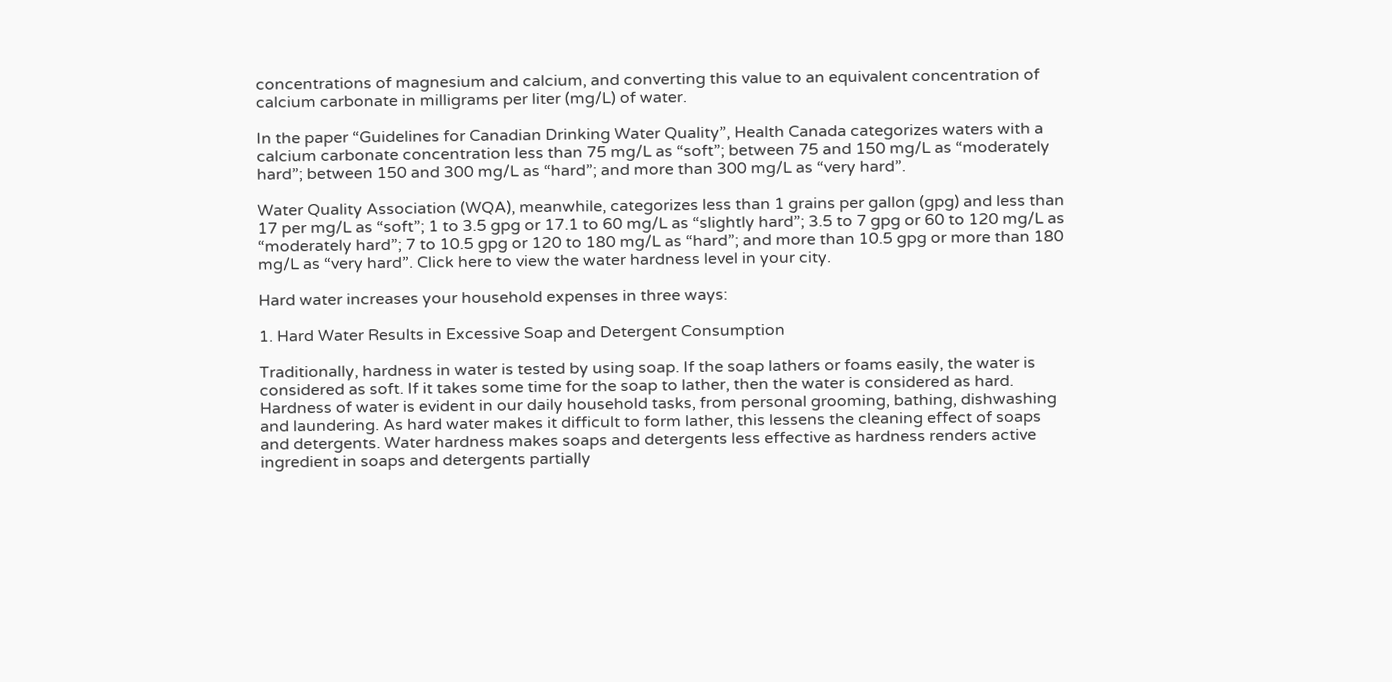concentrations of magnesium and calcium, and converting this value to an equivalent concentration of calcium carbonate in milligrams per liter (mg/L) of water.

In the paper “Guidelines for Canadian Drinking Water Quality”, Health Canada categorizes waters with a calcium carbonate concentration less than 75 mg/L as “soft”; between 75 and 150 mg/L as “moderately hard”; between 150 and 300 mg/L as “hard”; and more than 300 mg/L as “very hard”.

Water Quality Association (WQA), meanwhile, categorizes less than 1 grains per gallon (gpg) and less than 17 per mg/L as “soft”; 1 to 3.5 gpg or 17.1 to 60 mg/L as “slightly hard”; 3.5 to 7 gpg or 60 to 120 mg/L as “moderately hard”; 7 to 10.5 gpg or 120 to 180 mg/L as “hard”; and more than 10.5 gpg or more than 180 mg/L as “very hard”. Click here to view the water hardness level in your city.

Hard water increases your household expenses in three ways:

1. Hard Water Results in Excessive Soap and Detergent Consumption

Traditionally, hardness in water is tested by using soap. If the soap lathers or foams easily, the water is considered as soft. If it takes some time for the soap to lather, then the water is considered as hard. Hardness of water is evident in our daily household tasks, from personal grooming, bathing, dishwashing and laundering. As hard water makes it difficult to form lather, this lessens the cleaning effect of soaps and detergents. Water hardness makes soaps and detergents less effective as hardness renders active ingredient in soaps and detergents partially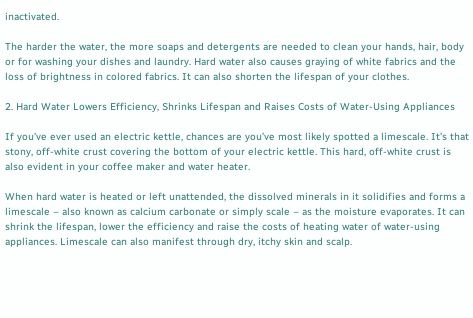inactivated.

The harder the water, the more soaps and detergents are needed to clean your hands, hair, body or for washing your dishes and laundry. Hard water also causes graying of white fabrics and the loss of brightness in colored fabrics. It can also shorten the lifespan of your clothes.

2. Hard Water Lowers Efficiency, Shrinks Lifespan and Raises Costs of Water-Using Appliances

If you’ve ever used an electric kettle, chances are you’ve most likely spotted a limescale. It’s that stony, off-white crust covering the bottom of your electric kettle. This hard, off-white crust is also evident in your coffee maker and water heater.

When hard water is heated or left unattended, the dissolved minerals in it solidifies and forms a limescale – also known as calcium carbonate or simply scale – as the moisture evaporates. It can shrink the lifespan, lower the efficiency and raise the costs of heating water of water-using appliances. Limescale can also manifest through dry, itchy skin and scalp.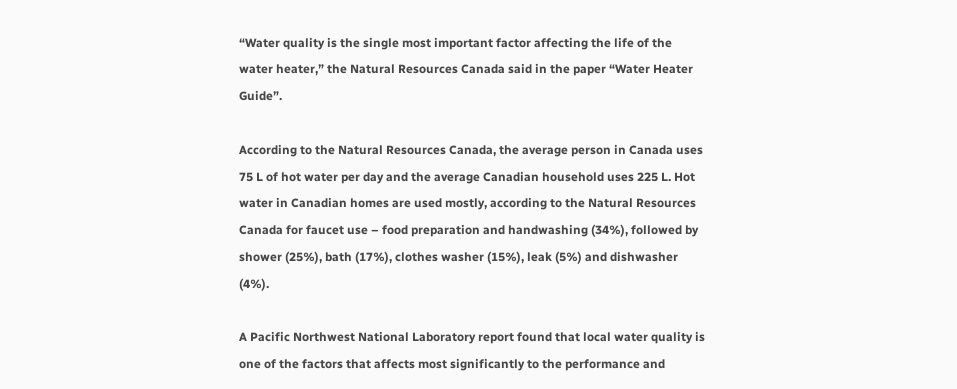“Water quality is the single most important factor affecting the life of the water heater,” the Natural Resources Canada said in the paper “Water Heater Guide”.

According to the Natural Resources Canada, the average person in Canada uses 75 L of hot water per day and the average Canadian household uses 225 L. Hot water in Canadian homes are used mostly, according to the Natural Resources Canada for faucet use – food preparation and handwashing (34%), followed by shower (25%), bath (17%), clothes washer (15%), leak (5%) and dishwasher (4%).

A Pacific Northwest National Laboratory report found that local water quality is one of the factors that affects most significantly to the performance and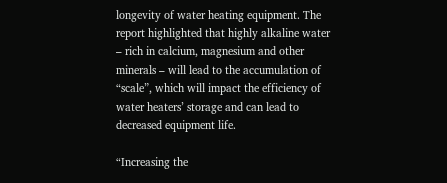longevity of water heating equipment. The report highlighted that highly alkaline water – rich in calcium, magnesium and other minerals – will lead to the accumulation of “scale”, which will impact the efficiency of water heaters’ storage and can lead to decreased equipment life.

“Increasing the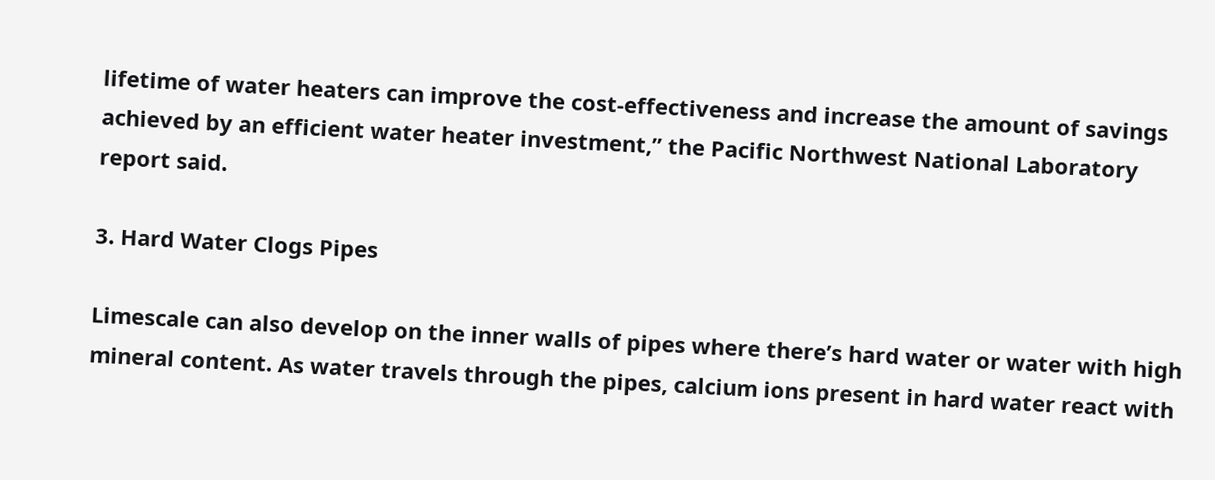lifetime of water heaters can improve the cost-effectiveness and increase the amount of savings achieved by an efficient water heater investment,” the Pacific Northwest National Laboratory report said.

3. Hard Water Clogs Pipes

Limescale can also develop on the inner walls of pipes where there’s hard water or water with high mineral content. As water travels through the pipes, calcium ions present in hard water react with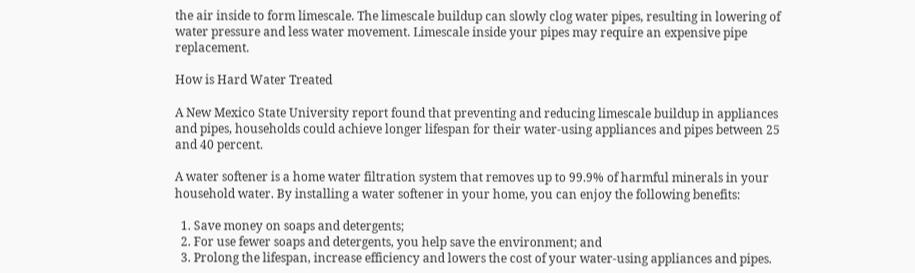the air inside to form limescale. The limescale buildup can slowly clog water pipes, resulting in lowering of water pressure and less water movement. Limescale inside your pipes may require an expensive pipe replacement.

How is Hard Water Treated

A New Mexico State University report found that preventing and reducing limescale buildup in appliances and pipes, households could achieve longer lifespan for their water-using appliances and pipes between 25 and 40 percent.

A water softener is a home water filtration system that removes up to 99.9% of harmful minerals in your household water. By installing a water softener in your home, you can enjoy the following benefits:

  1. Save money on soaps and detergents;
  2. For use fewer soaps and detergents, you help save the environment; and
  3. Prolong the lifespan, increase efficiency and lowers the cost of your water-using appliances and pipes.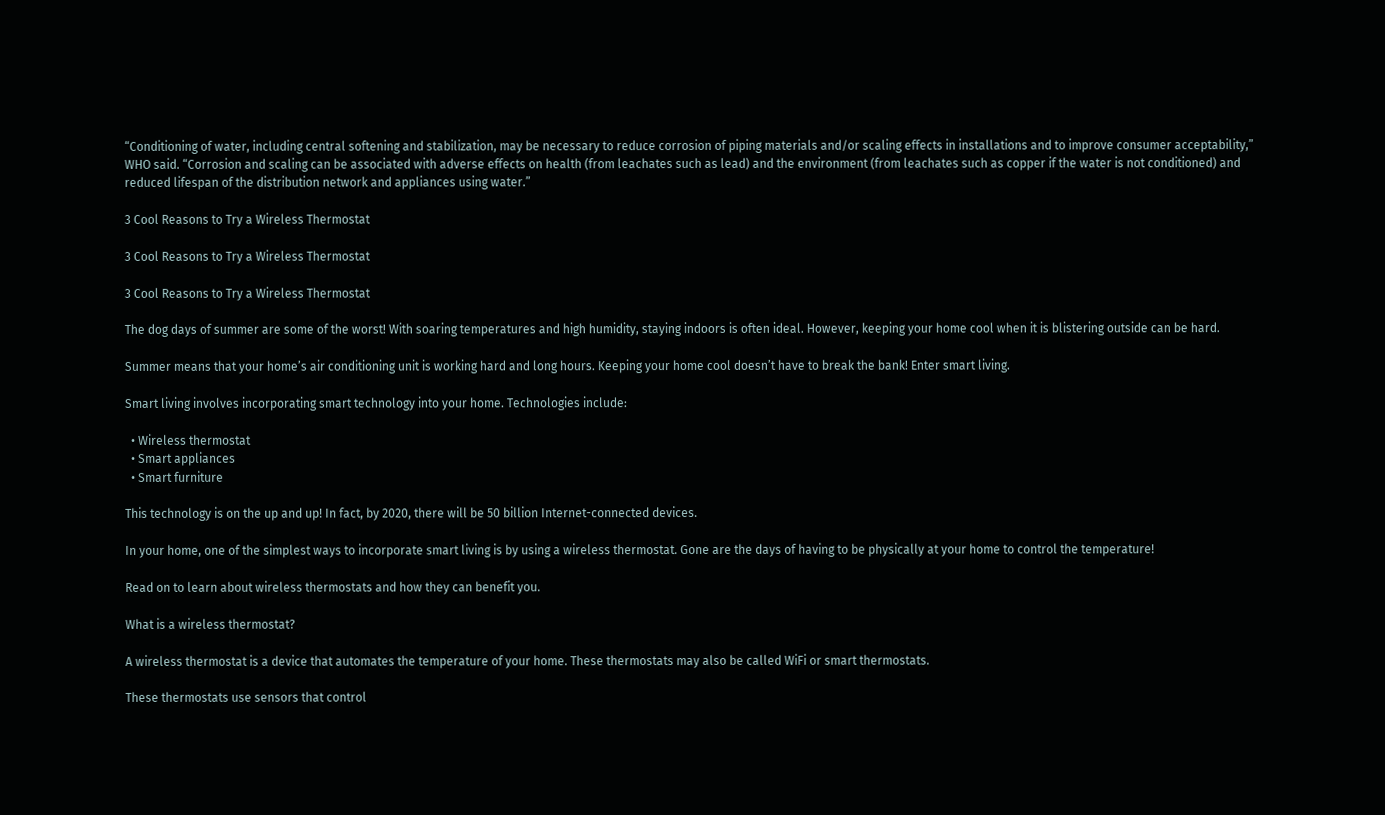“Conditioning of water, including central softening and stabilization, may be necessary to reduce corrosion of piping materials and/or scaling effects in installations and to improve consumer acceptability,” WHO said. “Corrosion and scaling can be associated with adverse effects on health (from leachates such as lead) and the environment (from leachates such as copper if the water is not conditioned) and reduced lifespan of the distribution network and appliances using water.”

3 Cool Reasons to Try a Wireless Thermostat

3 Cool Reasons to Try a Wireless Thermostat

3 Cool Reasons to Try a Wireless Thermostat

The dog days of summer are some of the worst! With soaring temperatures and high humidity, staying indoors is often ideal. However, keeping your home cool when it is blistering outside can be hard.

Summer means that your home’s air conditioning unit is working hard and long hours. Keeping your home cool doesn’t have to break the bank! Enter smart living.

Smart living involves incorporating smart technology into your home. Technologies include:

  • Wireless thermostat
  • Smart appliances
  • Smart furniture

This technology is on the up and up! In fact, by 2020, there will be 50 billion Internet-connected devices.

In your home, one of the simplest ways to incorporate smart living is by using a wireless thermostat. Gone are the days of having to be physically at your home to control the temperature!

Read on to learn about wireless thermostats and how they can benefit you.

What is a wireless thermostat?

A wireless thermostat is a device that automates the temperature of your home. These thermostats may also be called WiFi or smart thermostats.

These thermostats use sensors that control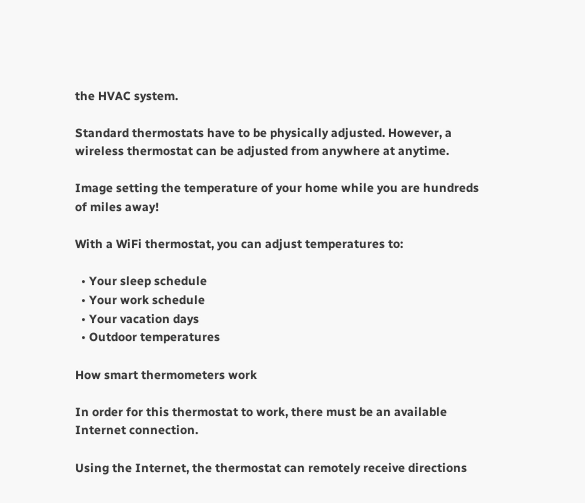the HVAC system.

Standard thermostats have to be physically adjusted. However, a wireless thermostat can be adjusted from anywhere at anytime.

Image setting the temperature of your home while you are hundreds of miles away!

With a WiFi thermostat, you can adjust temperatures to:

  • Your sleep schedule
  • Your work schedule
  • Your vacation days
  • Outdoor temperatures

How smart thermometers work

In order for this thermostat to work, there must be an available Internet connection.

Using the Internet, the thermostat can remotely receive directions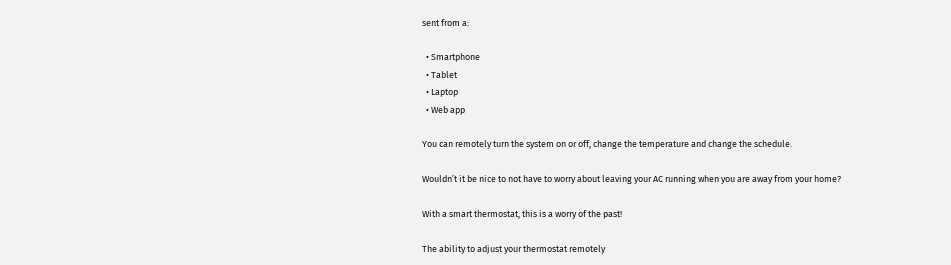sent from a:

  • Smartphone
  • Tablet
  • Laptop
  • Web app

You can remotely turn the system on or off, change the temperature and change the schedule.

Wouldn’t it be nice to not have to worry about leaving your AC running when you are away from your home?

With a smart thermostat, this is a worry of the past!

The ability to adjust your thermostat remotely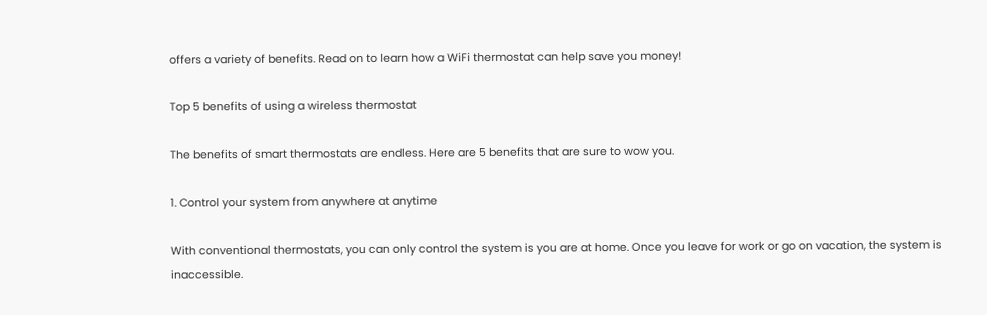offers a variety of benefits. Read on to learn how a WiFi thermostat can help save you money!

Top 5 benefits of using a wireless thermostat

The benefits of smart thermostats are endless. Here are 5 benefits that are sure to wow you.

1. Control your system from anywhere at anytime

With conventional thermostats, you can only control the system is you are at home. Once you leave for work or go on vacation, the system is inaccessible.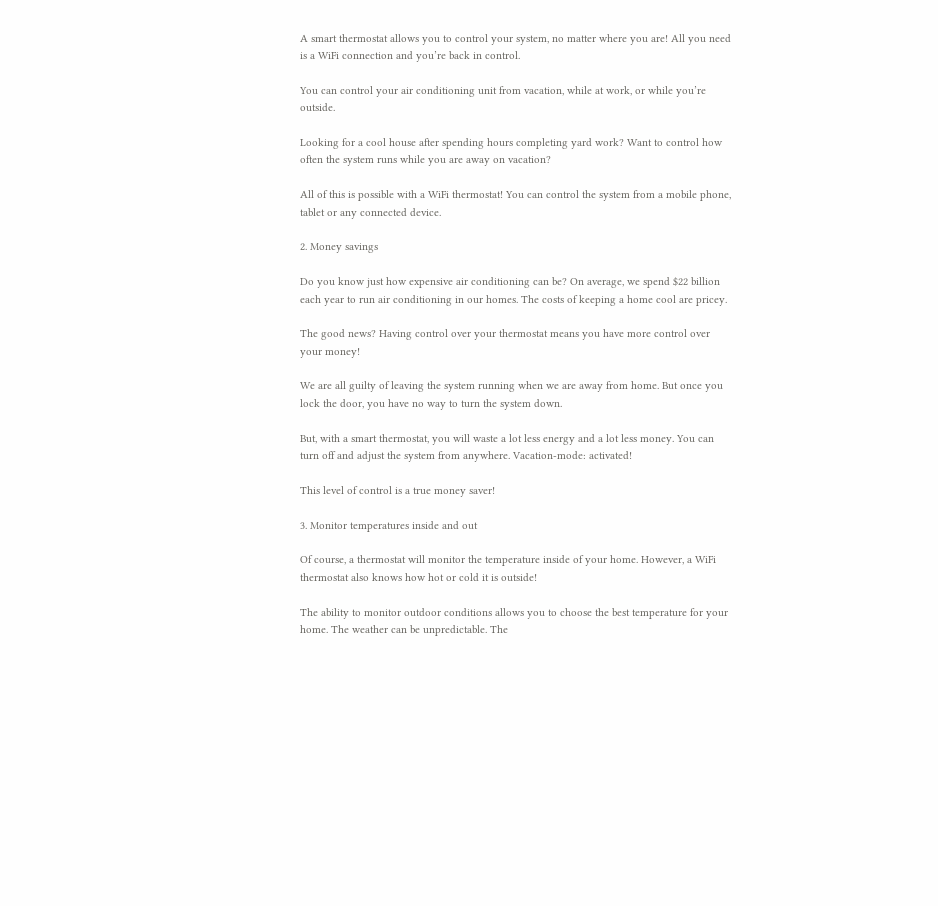A smart thermostat allows you to control your system, no matter where you are! All you need is a WiFi connection and you’re back in control.

You can control your air conditioning unit from vacation, while at work, or while you’re outside.

Looking for a cool house after spending hours completing yard work? Want to control how often the system runs while you are away on vacation?

All of this is possible with a WiFi thermostat! You can control the system from a mobile phone, tablet or any connected device.

2. Money savings

Do you know just how expensive air conditioning can be? On average, we spend $22 billion each year to run air conditioning in our homes. The costs of keeping a home cool are pricey.

The good news? Having control over your thermostat means you have more control over your money!

We are all guilty of leaving the system running when we are away from home. But once you lock the door, you have no way to turn the system down.

But, with a smart thermostat, you will waste a lot less energy and a lot less money. You can turn off and adjust the system from anywhere. Vacation-mode: activated!

This level of control is a true money saver!

3. Monitor temperatures inside and out

Of course, a thermostat will monitor the temperature inside of your home. However, a WiFi thermostat also knows how hot or cold it is outside!

The ability to monitor outdoor conditions allows you to choose the best temperature for your home. The weather can be unpredictable. The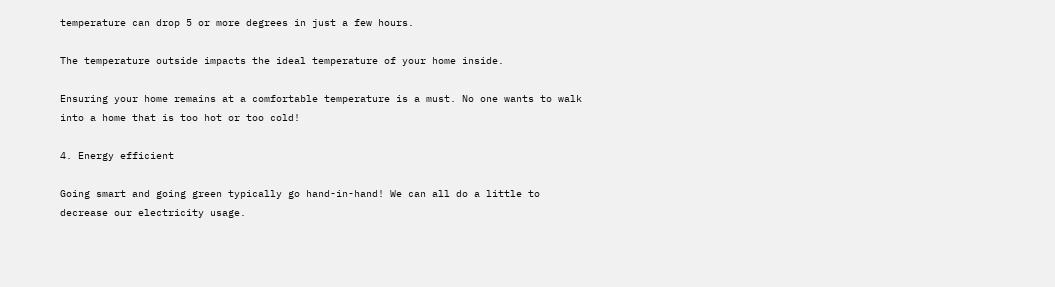temperature can drop 5 or more degrees in just a few hours.

The temperature outside impacts the ideal temperature of your home inside.

Ensuring your home remains at a comfortable temperature is a must. No one wants to walk into a home that is too hot or too cold!

4. Energy efficient

Going smart and going green typically go hand-in-hand! We can all do a little to decrease our electricity usage.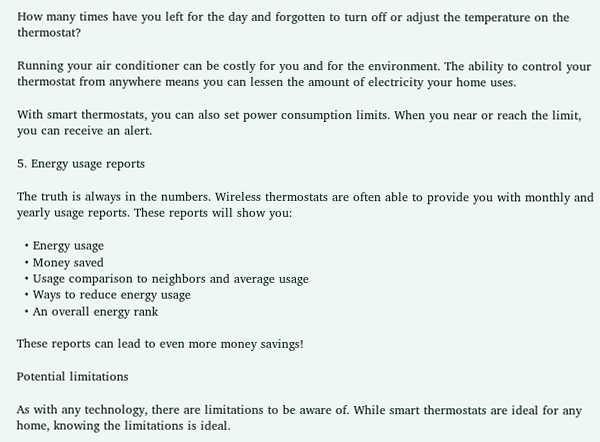How many times have you left for the day and forgotten to turn off or adjust the temperature on the thermostat?

Running your air conditioner can be costly for you and for the environment. The ability to control your thermostat from anywhere means you can lessen the amount of electricity your home uses.

With smart thermostats, you can also set power consumption limits. When you near or reach the limit, you can receive an alert.

5. Energy usage reports

The truth is always in the numbers. Wireless thermostats are often able to provide you with monthly and yearly usage reports. These reports will show you:

  • Energy usage
  • Money saved
  • Usage comparison to neighbors and average usage
  • Ways to reduce energy usage
  • An overall energy rank

These reports can lead to even more money savings!

Potential limitations

As with any technology, there are limitations to be aware of. While smart thermostats are ideal for any home, knowing the limitations is ideal.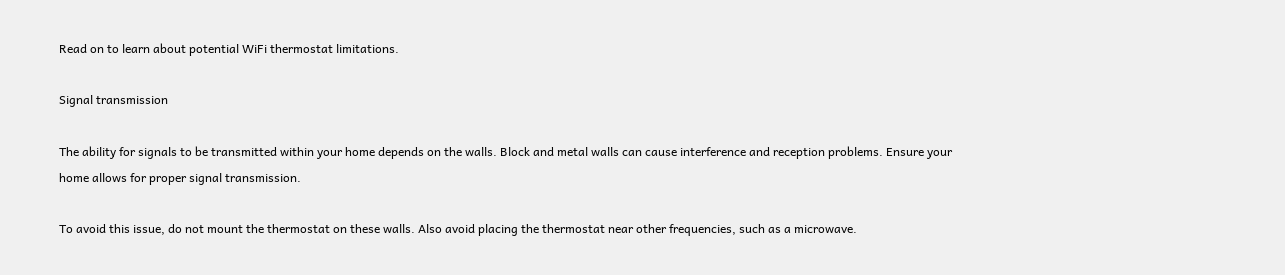Read on to learn about potential WiFi thermostat limitations.

Signal transmission

The ability for signals to be transmitted within your home depends on the walls. Block and metal walls can cause interference and reception problems. Ensure your home allows for proper signal transmission.

To avoid this issue, do not mount the thermostat on these walls. Also avoid placing the thermostat near other frequencies, such as a microwave.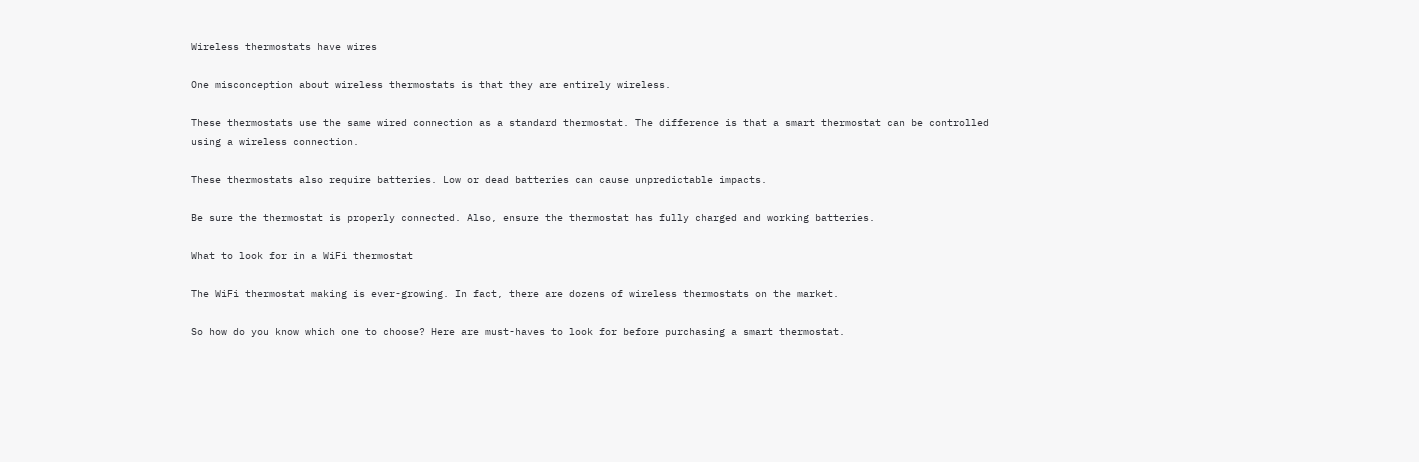Wireless thermostats have wires

One misconception about wireless thermostats is that they are entirely wireless.

These thermostats use the same wired connection as a standard thermostat. The difference is that a smart thermostat can be controlled using a wireless connection.

These thermostats also require batteries. Low or dead batteries can cause unpredictable impacts.

Be sure the thermostat is properly connected. Also, ensure the thermostat has fully charged and working batteries.

What to look for in a WiFi thermostat

The WiFi thermostat making is ever-growing. In fact, there are dozens of wireless thermostats on the market.

So how do you know which one to choose? Here are must-haves to look for before purchasing a smart thermostat.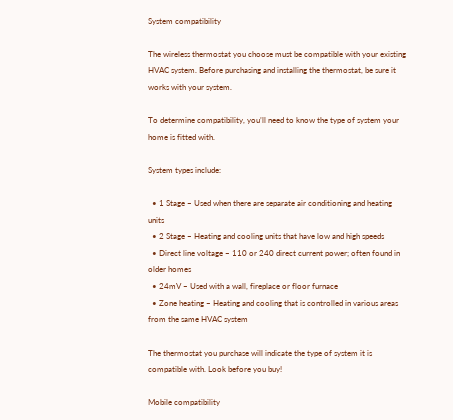System compatibility

The wireless thermostat you choose must be compatible with your existing HVAC system. Before purchasing and installing the thermostat, be sure it works with your system.

To determine compatibility, you’ll need to know the type of system your home is fitted with.

System types include:

  • 1 Stage – Used when there are separate air conditioning and heating units
  • 2 Stage – Heating and cooling units that have low and high speeds
  • Direct line voltage – 110 or 240 direct current power; often found in older homes
  • 24mV – Used with a wall, fireplace or floor furnace
  • Zone heating – Heating and cooling that is controlled in various areas from the same HVAC system

The thermostat you purchase will indicate the type of system it is compatible with. Look before you buy!

Mobile compatibility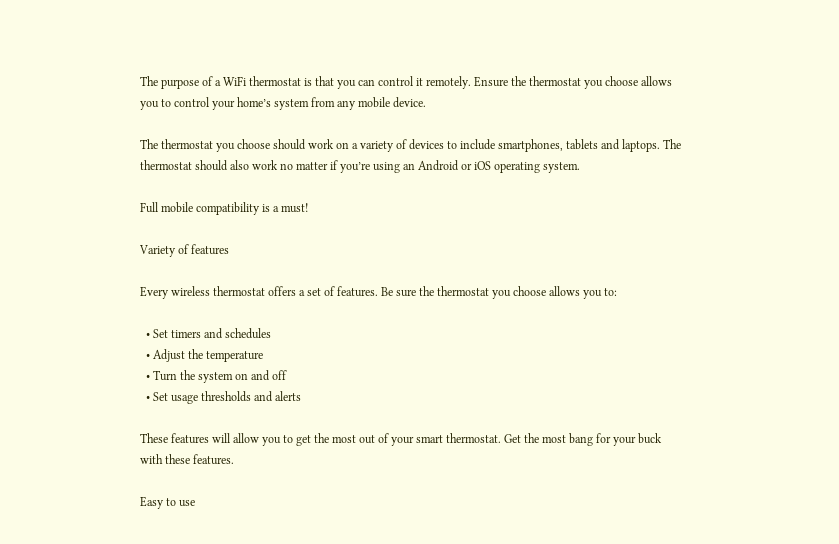The purpose of a WiFi thermostat is that you can control it remotely. Ensure the thermostat you choose allows you to control your home’s system from any mobile device.

The thermostat you choose should work on a variety of devices to include smartphones, tablets and laptops. The thermostat should also work no matter if you’re using an Android or iOS operating system.

Full mobile compatibility is a must!

Variety of features

Every wireless thermostat offers a set of features. Be sure the thermostat you choose allows you to:

  • Set timers and schedules
  • Adjust the temperature
  • Turn the system on and off
  • Set usage thresholds and alerts

These features will allow you to get the most out of your smart thermostat. Get the most bang for your buck with these features.

Easy to use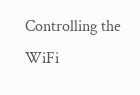Controlling the WiFi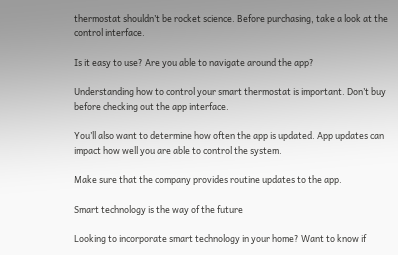thermostat shouldn’t be rocket science. Before purchasing, take a look at the control interface.

Is it easy to use? Are you able to navigate around the app?

Understanding how to control your smart thermostat is important. Don’t buy before checking out the app interface.

You’ll also want to determine how often the app is updated. App updates can impact how well you are able to control the system.

Make sure that the company provides routine updates to the app.

Smart technology is the way of the future

Looking to incorporate smart technology in your home? Want to know if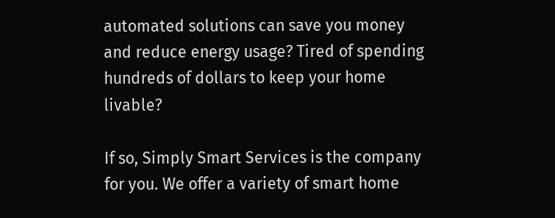automated solutions can save you money and reduce energy usage? Tired of spending hundreds of dollars to keep your home livable?

If so, Simply Smart Services is the company for you. We offer a variety of smart home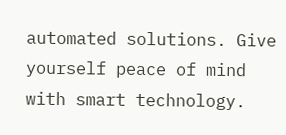automated solutions. Give yourself peace of mind with smart technology.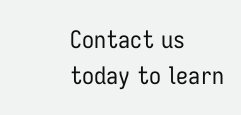Contact us today to learn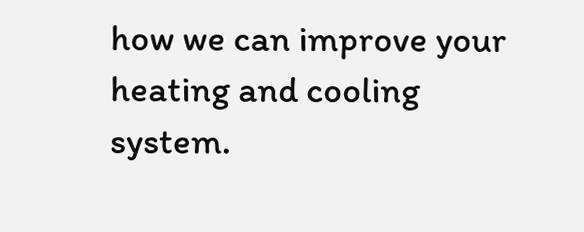how we can improve your heating and cooling system.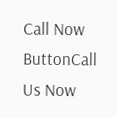Call Now ButtonCall Us Now